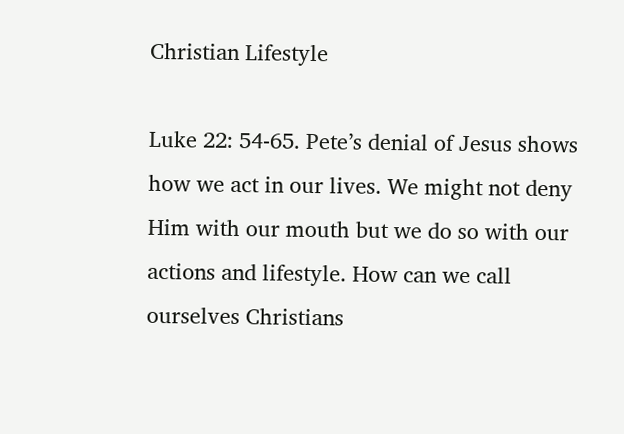Christian Lifestyle

Luke 22: 54-65. Pete’s denial of Jesus shows how we act in our lives. We might not deny Him with our mouth but we do so with our actions and lifestyle. How can we call ourselves Christians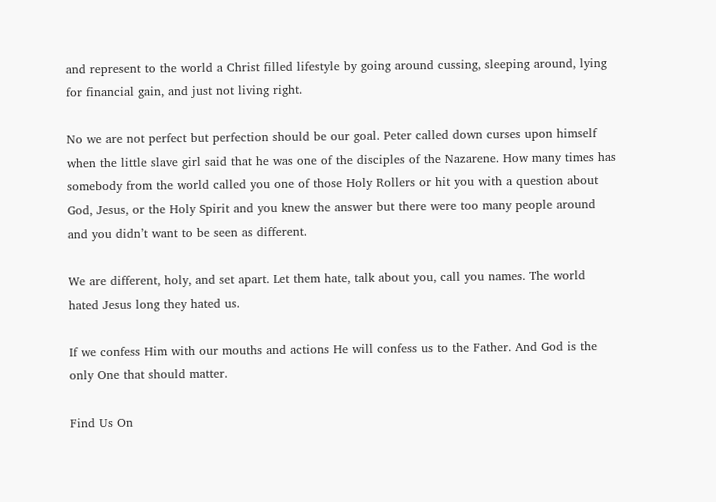and represent to the world a Christ filled lifestyle by going around cussing, sleeping around, lying for financial gain, and just not living right.

No we are not perfect but perfection should be our goal. Peter called down curses upon himself when the little slave girl said that he was one of the disciples of the Nazarene. How many times has somebody from the world called you one of those Holy Rollers or hit you with a question about God, Jesus, or the Holy Spirit and you knew the answer but there were too many people around and you didn’t want to be seen as different.

We are different, holy, and set apart. Let them hate, talk about you, call you names. The world hated Jesus long they hated us.

If we confess Him with our mouths and actions He will confess us to the Father. And God is the only One that should matter.

Find Us On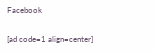Facebook

[ad code=1 align=center]